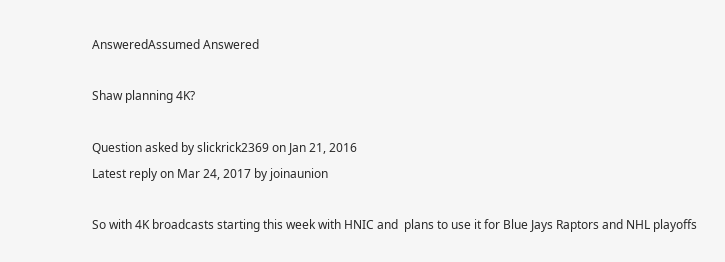AnsweredAssumed Answered

Shaw planning 4K?

Question asked by slickrick2369 on Jan 21, 2016
Latest reply on Mar 24, 2017 by joinaunion

So with 4K broadcasts starting this week with HNIC and  plans to use it for Blue Jays Raptors and NHL playoffs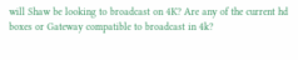will Shaw be looking to broadcast on 4K? Are any of the current hd boxes or Gateway compatible to broadcast in 4k?